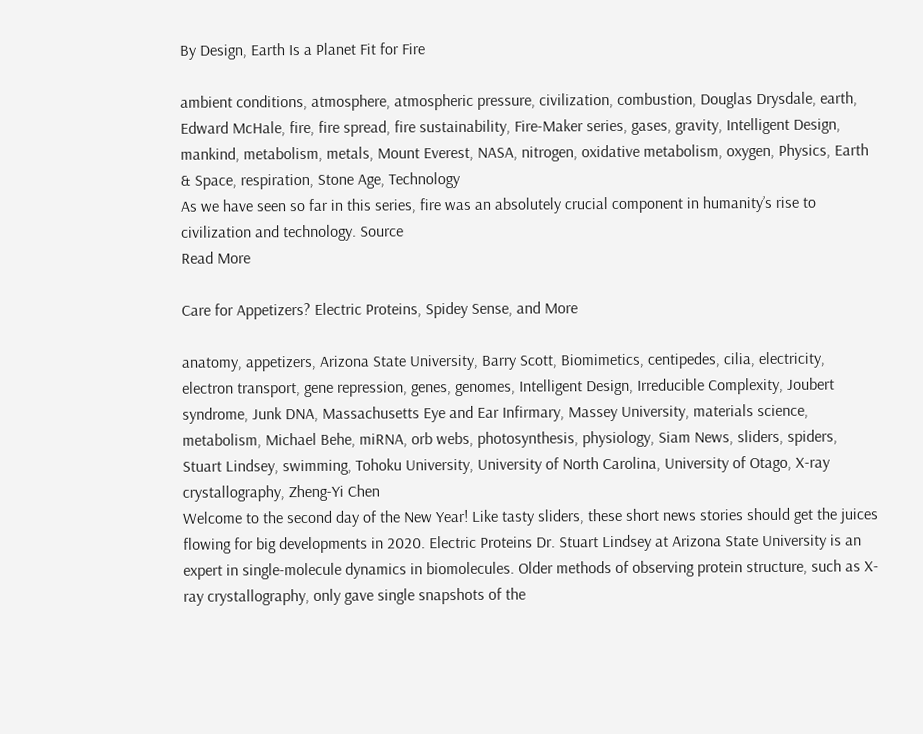By Design, Earth Is a Planet Fit for Fire

ambient conditions, atmosphere, atmospheric pressure, civilization, combustion, Douglas Drysdale, earth, Edward McHale, fire, fire spread, fire sustainability, Fire-Maker series, gases, gravity, Intelligent Design, mankind, metabolism, metals, Mount Everest, NASA, nitrogen, oxidative metabolism, oxygen, Physics, Earth & Space, respiration, Stone Age, Technology
As we have seen so far in this series, fire was an absolutely crucial component in humanity’s rise to civilization and technology. Source
Read More

Care for Appetizers? Electric Proteins, Spidey Sense, and More

anatomy, appetizers, Arizona State University, Barry Scott, Biomimetics, centipedes, cilia, electricity, electron transport, gene repression, genes, genomes, Intelligent Design, Irreducible Complexity, Joubert syndrome, Junk DNA, Massachusetts Eye and Ear Infirmary, Massey University, materials science, metabolism, Michael Behe, miRNA, orb webs, photosynthesis, physiology, Siam News, sliders, spiders, Stuart Lindsey, swimming, Tohoku University, University of North Carolina, University of Otago, X-ray crystallography, Zheng-Yi Chen
Welcome to the second day of the New Year! Like tasty sliders, these short news stories should get the juices flowing for big developments in 2020. Electric Proteins Dr. Stuart Lindsey at Arizona State University is an expert in single-molecule dynamics in biomolecules. Older methods of observing protein structure, such as X-ray crystallography, only gave single snapshots of the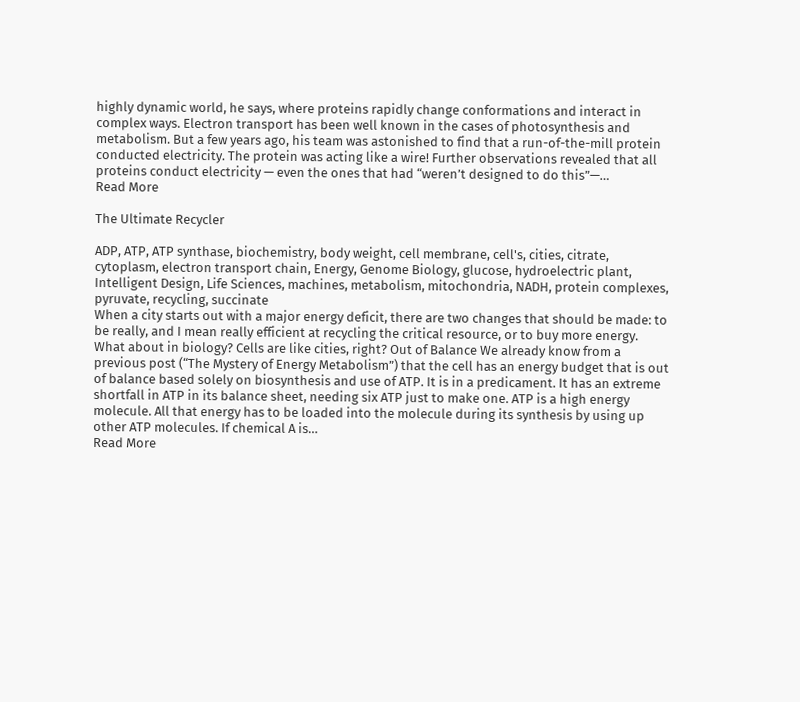highly dynamic world, he says, where proteins rapidly change conformations and interact in complex ways. Electron transport has been well known in the cases of photosynthesis and metabolism. But a few years ago, his team was astonished to find that a run-of-the-mill protein conducted electricity. The protein was acting like a wire! Further observations revealed that all proteins conduct electricity — even the ones that had “weren’t designed to do this”—…
Read More

The Ultimate Recycler

ADP, ATP, ATP synthase, biochemistry, body weight, cell membrane, cell's, cities, citrate, cytoplasm, electron transport chain, Energy, Genome Biology, glucose, hydroelectric plant, Intelligent Design, Life Sciences, machines, metabolism, mitochondria, NADH, protein complexes, pyruvate, recycling, succinate
When a city starts out with a major energy deficit, there are two changes that should be made: to be really, and I mean really efficient at recycling the critical resource, or to buy more energy. What about in biology? Cells are like cities, right? Out of Balance We already know from a previous post (“The Mystery of Energy Metabolism”) that the cell has an energy budget that is out of balance based solely on biosynthesis and use of ATP. It is in a predicament. It has an extreme shortfall in ATP in its balance sheet, needing six ATP just to make one. ATP is a high energy molecule. All that energy has to be loaded into the molecule during its synthesis by using up other ATP molecules. If chemical A is…
Read More